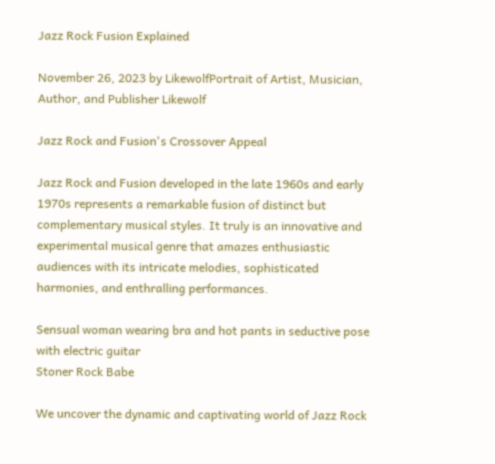Jazz Rock Fusion Explained

November 26, 2023 by LikewolfPortrait of Artist, Musician, Author, and Publisher Likewolf

Jazz Rock and Fusion's Crossover Appeal

Jazz Rock and Fusion developed in the late 1960s and early 1970s represents a remarkable fusion of distinct but complementary musical styles. It truly is an innovative and experimental musical genre that amazes enthusiastic audiences with its intricate melodies, sophisticated harmonies, and enthralling performances.

Sensual woman wearing bra and hot pants in seductive pose with electric guitar
Stoner Rock Babe

We uncover the dynamic and captivating world of Jazz Rock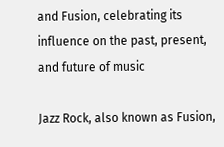and Fusion, celebrating its influence on the past, present, and future of music

Jazz Rock, also known as Fusion,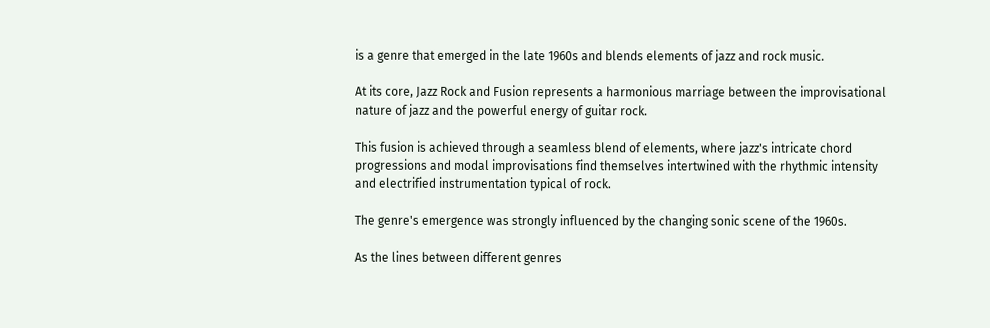is a genre that emerged in the late 1960s and blends elements of jazz and rock music.

At its core, Jazz Rock and Fusion represents a harmonious marriage between the improvisational nature of jazz and the powerful energy of guitar rock.

This fusion is achieved through a seamless blend of elements, where jazz's intricate chord progressions and modal improvisations find themselves intertwined with the rhythmic intensity and electrified instrumentation typical of rock.

The genre's emergence was strongly influenced by the changing sonic scene of the 1960s.

As the lines between different genres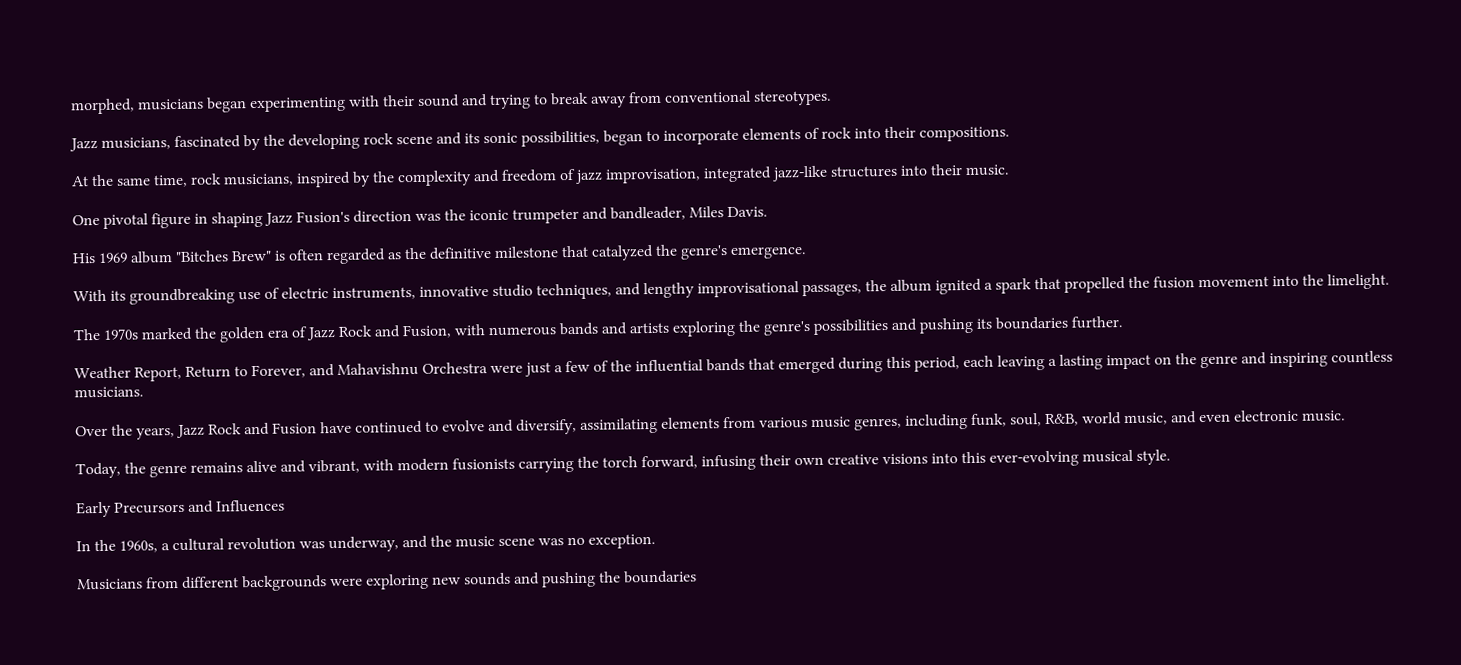morphed, musicians began experimenting with their sound and trying to break away from conventional stereotypes.

Jazz musicians, fascinated by the developing rock scene and its sonic possibilities, began to incorporate elements of rock into their compositions.

At the same time, rock musicians, inspired by the complexity and freedom of jazz improvisation, integrated jazz-like structures into their music.

One pivotal figure in shaping Jazz Fusion's direction was the iconic trumpeter and bandleader, Miles Davis.

His 1969 album "Bitches Brew" is often regarded as the definitive milestone that catalyzed the genre's emergence.

With its groundbreaking use of electric instruments, innovative studio techniques, and lengthy improvisational passages, the album ignited a spark that propelled the fusion movement into the limelight.

The 1970s marked the golden era of Jazz Rock and Fusion, with numerous bands and artists exploring the genre's possibilities and pushing its boundaries further.

Weather Report, Return to Forever, and Mahavishnu Orchestra were just a few of the influential bands that emerged during this period, each leaving a lasting impact on the genre and inspiring countless musicians.

Over the years, Jazz Rock and Fusion have continued to evolve and diversify, assimilating elements from various music genres, including funk, soul, R&B, world music, and even electronic music.

Today, the genre remains alive and vibrant, with modern fusionists carrying the torch forward, infusing their own creative visions into this ever-evolving musical style.

Early Precursors and Influences

In the 1960s, a cultural revolution was underway, and the music scene was no exception.

Musicians from different backgrounds were exploring new sounds and pushing the boundaries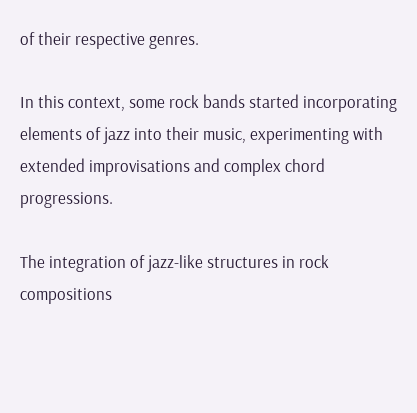of their respective genres.

In this context, some rock bands started incorporating elements of jazz into their music, experimenting with extended improvisations and complex chord progressions.

The integration of jazz-like structures in rock compositions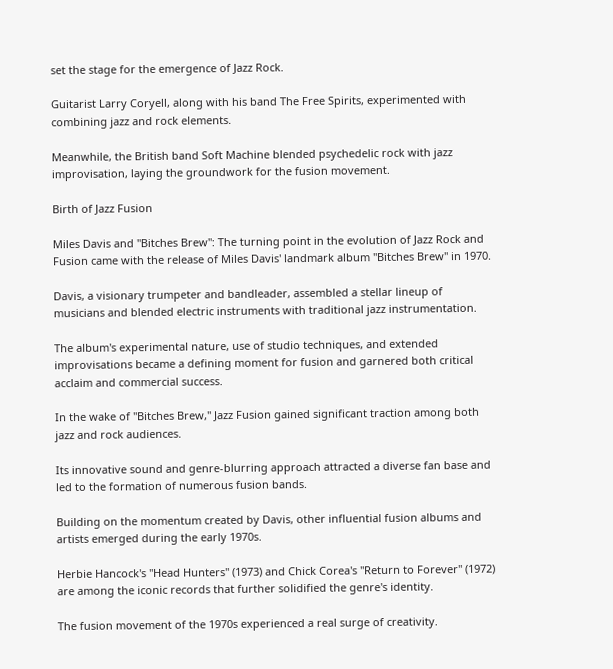set the stage for the emergence of Jazz Rock.

Guitarist Larry Coryell, along with his band The Free Spirits, experimented with combining jazz and rock elements.

Meanwhile, the British band Soft Machine blended psychedelic rock with jazz improvisation, laying the groundwork for the fusion movement.

Birth of Jazz Fusion

Miles Davis and "Bitches Brew": The turning point in the evolution of Jazz Rock and Fusion came with the release of Miles Davis' landmark album "Bitches Brew" in 1970.

Davis, a visionary trumpeter and bandleader, assembled a stellar lineup of musicians and blended electric instruments with traditional jazz instrumentation.

The album's experimental nature, use of studio techniques, and extended improvisations became a defining moment for fusion and garnered both critical acclaim and commercial success.

In the wake of "Bitches Brew," Jazz Fusion gained significant traction among both jazz and rock audiences.

Its innovative sound and genre-blurring approach attracted a diverse fan base and led to the formation of numerous fusion bands.

Building on the momentum created by Davis, other influential fusion albums and artists emerged during the early 1970s.

Herbie Hancock's "Head Hunters" (1973) and Chick Corea's "Return to Forever" (1972) are among the iconic records that further solidified the genre's identity.

The fusion movement of the 1970s experienced a real surge of creativity.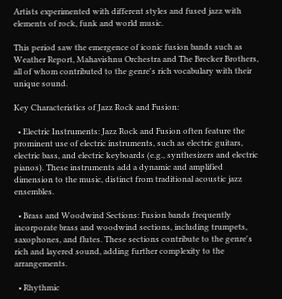Artists experimented with different styles and fused jazz with elements of rock, funk and world music.

This period saw the emergence of iconic fusion bands such as Weather Report, Mahavishnu Orchestra and The Brecker Brothers, all of whom contributed to the genre's rich vocabulary with their unique sound.

Key Characteristics of Jazz Rock and Fusion:

  • Electric Instruments: Jazz Rock and Fusion often feature the prominent use of electric instruments, such as electric guitars, electric bass, and electric keyboards (e.g., synthesizers and electric pianos). These instruments add a dynamic and amplified dimension to the music, distinct from traditional acoustic jazz ensembles.

  • Brass and Woodwind Sections: Fusion bands frequently incorporate brass and woodwind sections, including trumpets, saxophones, and flutes. These sections contribute to the genre's rich and layered sound, adding further complexity to the arrangements.

  • Rhythmic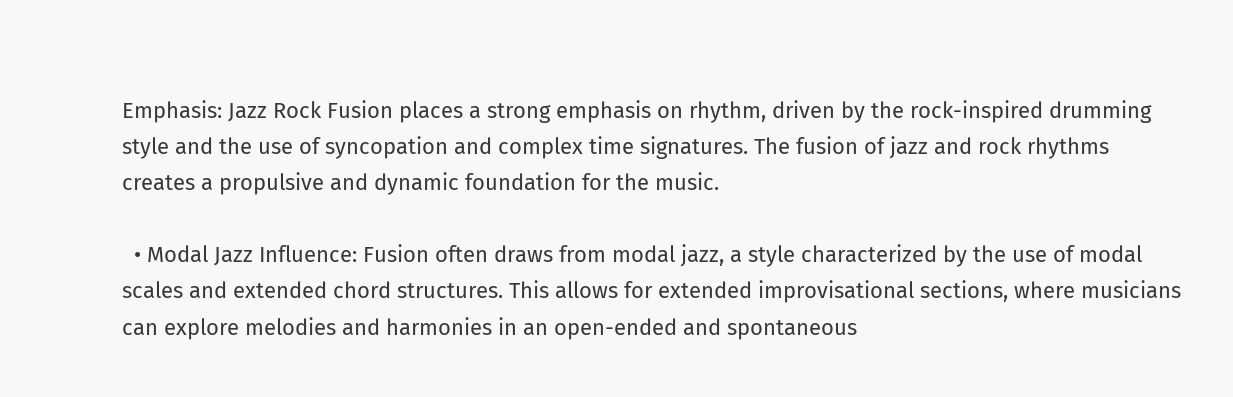Emphasis: Jazz Rock Fusion places a strong emphasis on rhythm, driven by the rock-inspired drumming style and the use of syncopation and complex time signatures. The fusion of jazz and rock rhythms creates a propulsive and dynamic foundation for the music.

  • Modal Jazz Influence: Fusion often draws from modal jazz, a style characterized by the use of modal scales and extended chord structures. This allows for extended improvisational sections, where musicians can explore melodies and harmonies in an open-ended and spontaneous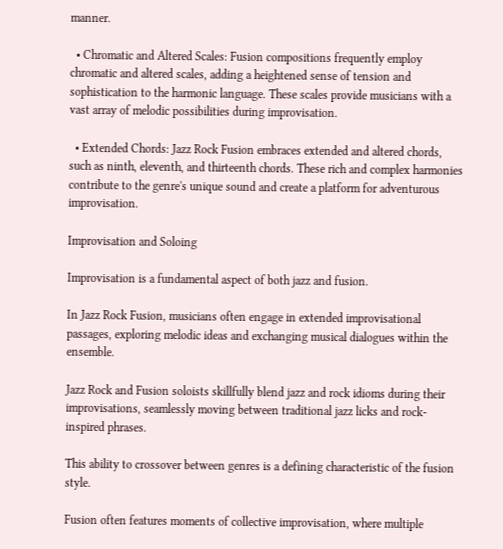manner.

  • Chromatic and Altered Scales: Fusion compositions frequently employ chromatic and altered scales, adding a heightened sense of tension and sophistication to the harmonic language. These scales provide musicians with a vast array of melodic possibilities during improvisation.

  • Extended Chords: Jazz Rock Fusion embraces extended and altered chords, such as ninth, eleventh, and thirteenth chords. These rich and complex harmonies contribute to the genre's unique sound and create a platform for adventurous improvisation.

Improvisation and Soloing

Improvisation is a fundamental aspect of both jazz and fusion.

In Jazz Rock Fusion, musicians often engage in extended improvisational passages, exploring melodic ideas and exchanging musical dialogues within the ensemble.

Jazz Rock and Fusion soloists skillfully blend jazz and rock idioms during their improvisations, seamlessly moving between traditional jazz licks and rock-inspired phrases.

This ability to crossover between genres is a defining characteristic of the fusion style.

Fusion often features moments of collective improvisation, where multiple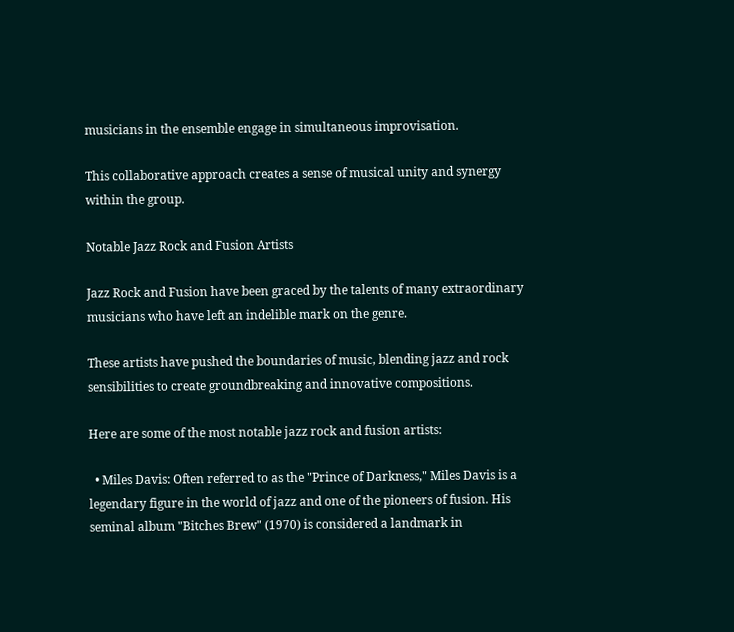musicians in the ensemble engage in simultaneous improvisation.

This collaborative approach creates a sense of musical unity and synergy within the group.

Notable Jazz Rock and Fusion Artists

Jazz Rock and Fusion have been graced by the talents of many extraordinary musicians who have left an indelible mark on the genre.

These artists have pushed the boundaries of music, blending jazz and rock sensibilities to create groundbreaking and innovative compositions.

Here are some of the most notable jazz rock and fusion artists:

  • Miles Davis: Often referred to as the "Prince of Darkness," Miles Davis is a legendary figure in the world of jazz and one of the pioneers of fusion. His seminal album "Bitches Brew" (1970) is considered a landmark in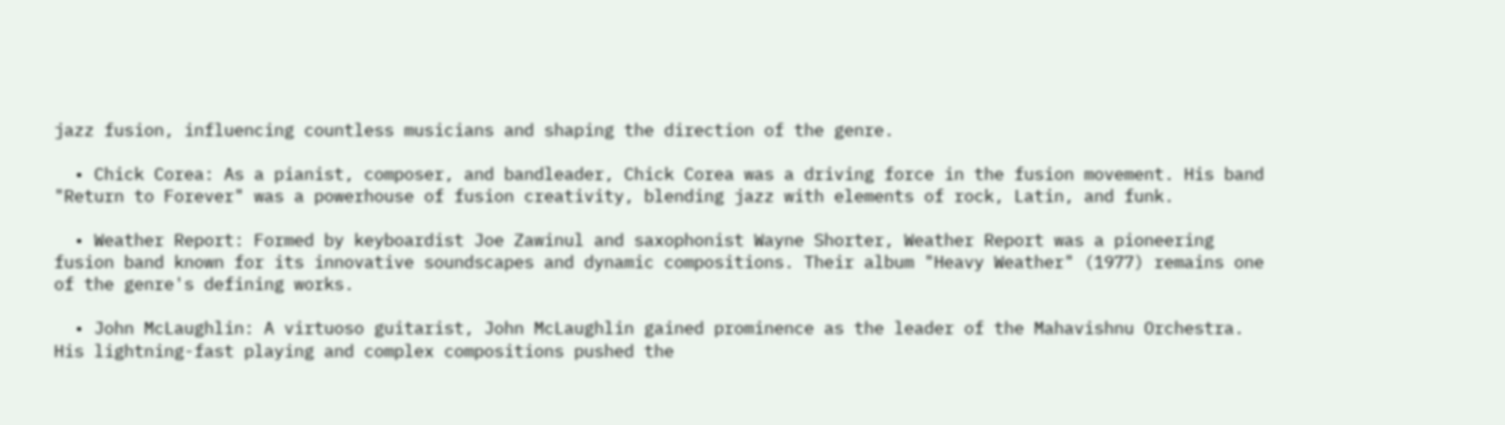jazz fusion, influencing countless musicians and shaping the direction of the genre.

  • Chick Corea: As a pianist, composer, and bandleader, Chick Corea was a driving force in the fusion movement. His band "Return to Forever" was a powerhouse of fusion creativity, blending jazz with elements of rock, Latin, and funk.

  • Weather Report: Formed by keyboardist Joe Zawinul and saxophonist Wayne Shorter, Weather Report was a pioneering fusion band known for its innovative soundscapes and dynamic compositions. Their album "Heavy Weather" (1977) remains one of the genre's defining works.

  • John McLaughlin: A virtuoso guitarist, John McLaughlin gained prominence as the leader of the Mahavishnu Orchestra. His lightning-fast playing and complex compositions pushed the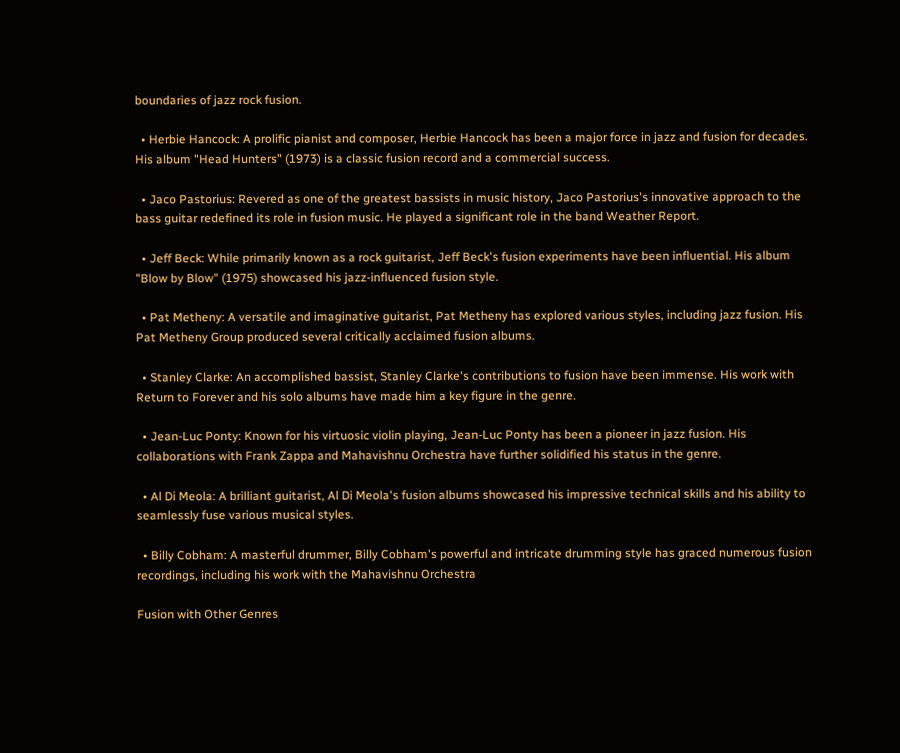boundaries of jazz rock fusion.

  • Herbie Hancock: A prolific pianist and composer, Herbie Hancock has been a major force in jazz and fusion for decades. His album "Head Hunters" (1973) is a classic fusion record and a commercial success.

  • Jaco Pastorius: Revered as one of the greatest bassists in music history, Jaco Pastorius's innovative approach to the bass guitar redefined its role in fusion music. He played a significant role in the band Weather Report.

  • Jeff Beck: While primarily known as a rock guitarist, Jeff Beck's fusion experiments have been influential. His album "Blow by Blow" (1975) showcased his jazz-influenced fusion style.

  • Pat Metheny: A versatile and imaginative guitarist, Pat Metheny has explored various styles, including jazz fusion. His Pat Metheny Group produced several critically acclaimed fusion albums.

  • Stanley Clarke: An accomplished bassist, Stanley Clarke's contributions to fusion have been immense. His work with Return to Forever and his solo albums have made him a key figure in the genre.

  • Jean-Luc Ponty: Known for his virtuosic violin playing, Jean-Luc Ponty has been a pioneer in jazz fusion. His collaborations with Frank Zappa and Mahavishnu Orchestra have further solidified his status in the genre.

  • Al Di Meola: A brilliant guitarist, Al Di Meola's fusion albums showcased his impressive technical skills and his ability to seamlessly fuse various musical styles.

  • Billy Cobham: A masterful drummer, Billy Cobham's powerful and intricate drumming style has graced numerous fusion recordings, including his work with the Mahavishnu Orchestra

Fusion with Other Genres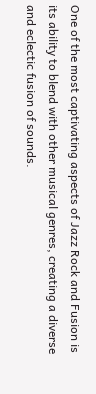One of the most captivating aspects of Jazz Rock and Fusion is its ability to blend with other musical genres, creating a diverse and eclectic fusion of sounds.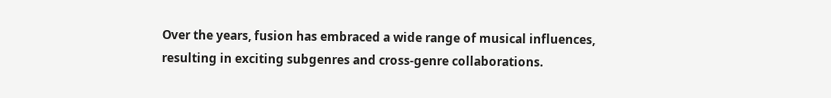Over the years, fusion has embraced a wide range of musical influences, resulting in exciting subgenres and cross-genre collaborations.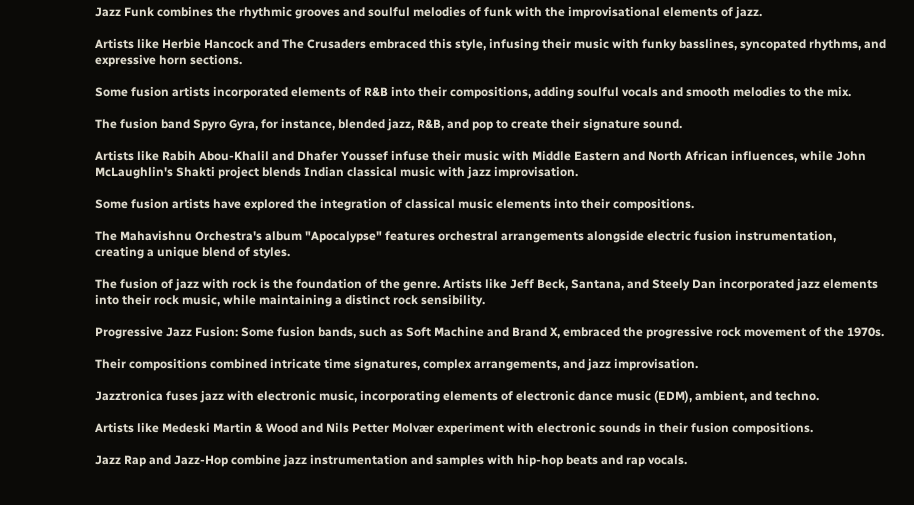Jazz Funk combines the rhythmic grooves and soulful melodies of funk with the improvisational elements of jazz.

Artists like Herbie Hancock and The Crusaders embraced this style, infusing their music with funky basslines, syncopated rhythms, and expressive horn sections.

Some fusion artists incorporated elements of R&B into their compositions, adding soulful vocals and smooth melodies to the mix.

The fusion band Spyro Gyra, for instance, blended jazz, R&B, and pop to create their signature sound.

Artists like Rabih Abou-Khalil and Dhafer Youssef infuse their music with Middle Eastern and North African influences, while John McLaughlin's Shakti project blends Indian classical music with jazz improvisation.

Some fusion artists have explored the integration of classical music elements into their compositions.

The Mahavishnu Orchestra's album "Apocalypse" features orchestral arrangements alongside electric fusion instrumentation, creating a unique blend of styles.

The fusion of jazz with rock is the foundation of the genre. Artists like Jeff Beck, Santana, and Steely Dan incorporated jazz elements into their rock music, while maintaining a distinct rock sensibility.

Progressive Jazz Fusion: Some fusion bands, such as Soft Machine and Brand X, embraced the progressive rock movement of the 1970s.

Their compositions combined intricate time signatures, complex arrangements, and jazz improvisation.

Jazztronica fuses jazz with electronic music, incorporating elements of electronic dance music (EDM), ambient, and techno.

Artists like Medeski Martin & Wood and Nils Petter Molvær experiment with electronic sounds in their fusion compositions.

Jazz Rap and Jazz-Hop combine jazz instrumentation and samples with hip-hop beats and rap vocals.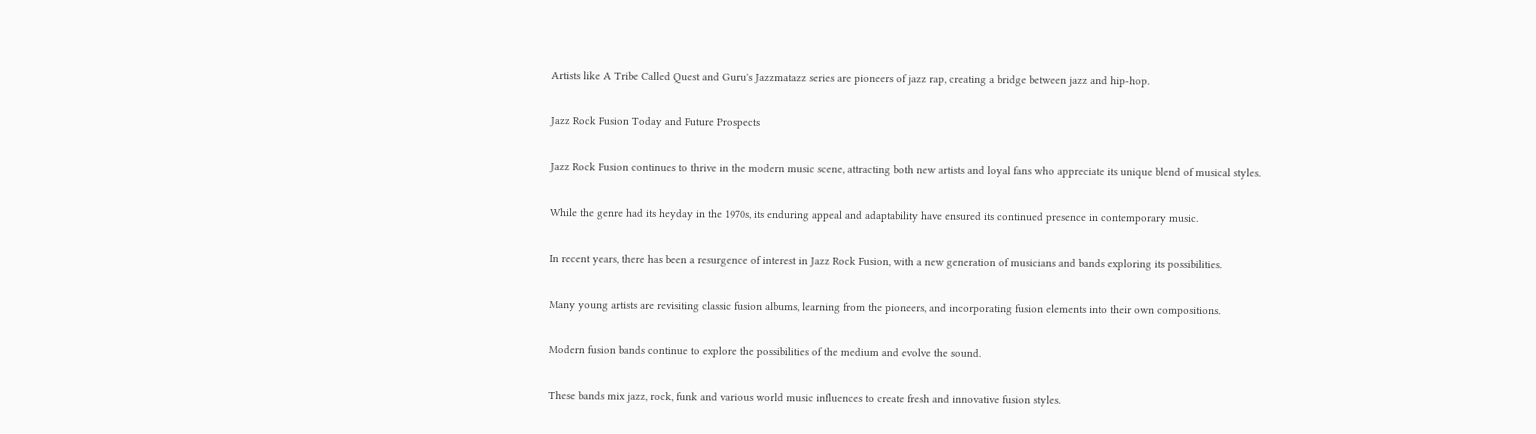Artists like A Tribe Called Quest and Guru's Jazzmatazz series are pioneers of jazz rap, creating a bridge between jazz and hip-hop.

Jazz Rock Fusion Today and Future Prospects

Jazz Rock Fusion continues to thrive in the modern music scene, attracting both new artists and loyal fans who appreciate its unique blend of musical styles.

While the genre had its heyday in the 1970s, its enduring appeal and adaptability have ensured its continued presence in contemporary music.

In recent years, there has been a resurgence of interest in Jazz Rock Fusion, with a new generation of musicians and bands exploring its possibilities.

Many young artists are revisiting classic fusion albums, learning from the pioneers, and incorporating fusion elements into their own compositions.

Modern fusion bands continue to explore the possibilities of the medium and evolve the sound.

These bands mix jazz, rock, funk and various world music influences to create fresh and innovative fusion styles.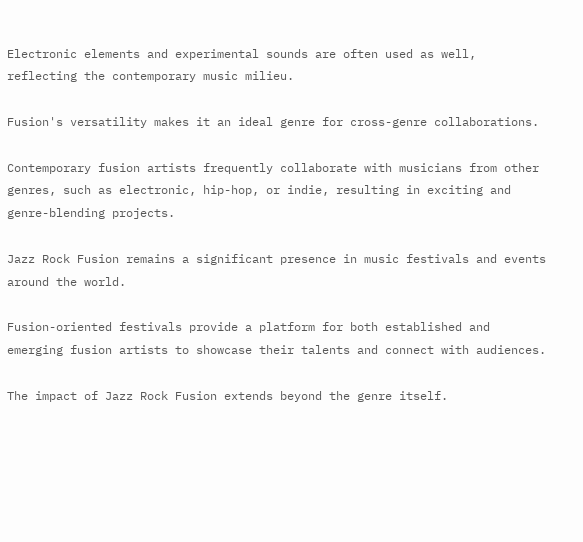Electronic elements and experimental sounds are often used as well, reflecting the contemporary music milieu.

Fusion's versatility makes it an ideal genre for cross-genre collaborations.

Contemporary fusion artists frequently collaborate with musicians from other genres, such as electronic, hip-hop, or indie, resulting in exciting and genre-blending projects.

Jazz Rock Fusion remains a significant presence in music festivals and events around the world.

Fusion-oriented festivals provide a platform for both established and emerging fusion artists to showcase their talents and connect with audiences.

The impact of Jazz Rock Fusion extends beyond the genre itself.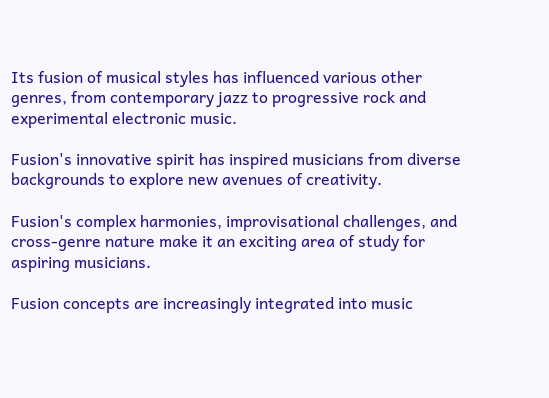Its fusion of musical styles has influenced various other genres, from contemporary jazz to progressive rock and experimental electronic music.

Fusion's innovative spirit has inspired musicians from diverse backgrounds to explore new avenues of creativity.

Fusion's complex harmonies, improvisational challenges, and cross-genre nature make it an exciting area of study for aspiring musicians.

Fusion concepts are increasingly integrated into music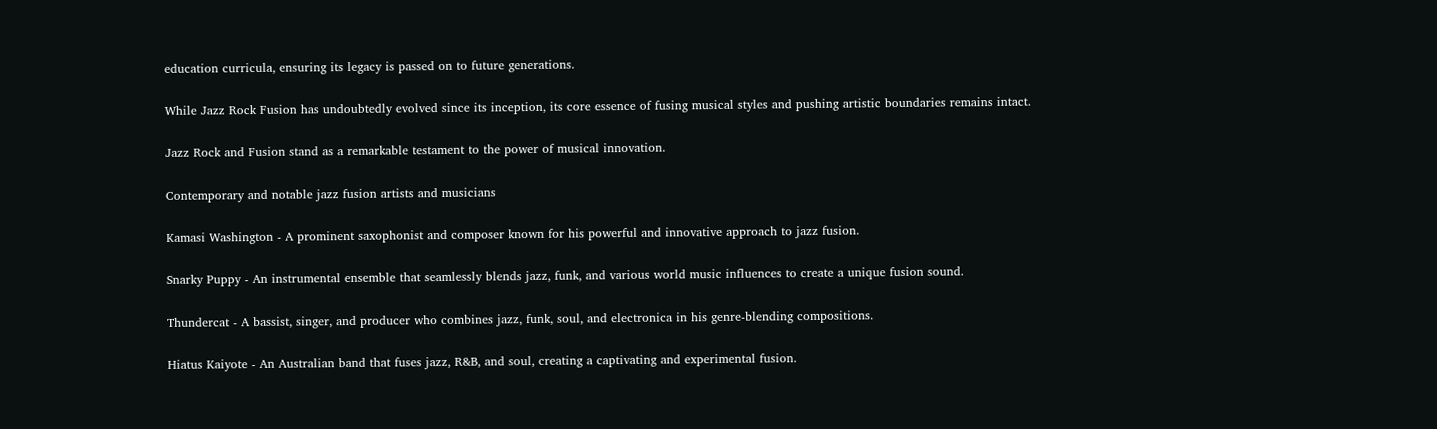education curricula, ensuring its legacy is passed on to future generations.

While Jazz Rock Fusion has undoubtedly evolved since its inception, its core essence of fusing musical styles and pushing artistic boundaries remains intact.

Jazz Rock and Fusion stand as a remarkable testament to the power of musical innovation.

Contemporary and notable jazz fusion artists and musicians

Kamasi Washington - A prominent saxophonist and composer known for his powerful and innovative approach to jazz fusion.

Snarky Puppy - An instrumental ensemble that seamlessly blends jazz, funk, and various world music influences to create a unique fusion sound.

Thundercat - A bassist, singer, and producer who combines jazz, funk, soul, and electronica in his genre-blending compositions.

Hiatus Kaiyote - An Australian band that fuses jazz, R&B, and soul, creating a captivating and experimental fusion.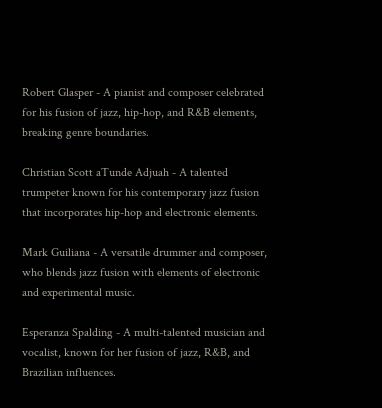Robert Glasper - A pianist and composer celebrated for his fusion of jazz, hip-hop, and R&B elements, breaking genre boundaries.

Christian Scott aTunde Adjuah - A talented trumpeter known for his contemporary jazz fusion that incorporates hip-hop and electronic elements.

Mark Guiliana - A versatile drummer and composer, who blends jazz fusion with elements of electronic and experimental music.

Esperanza Spalding - A multi-talented musician and vocalist, known for her fusion of jazz, R&B, and Brazilian influences.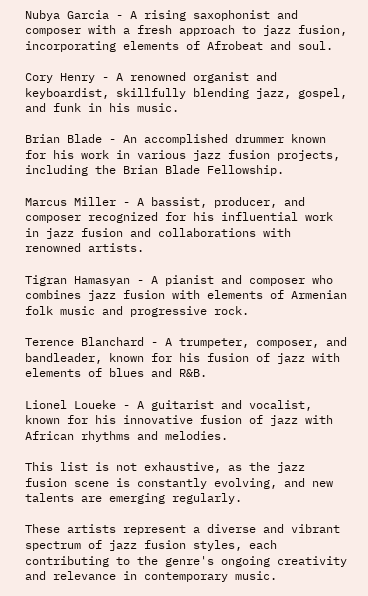Nubya Garcia - A rising saxophonist and composer with a fresh approach to jazz fusion, incorporating elements of Afrobeat and soul.

Cory Henry - A renowned organist and keyboardist, skillfully blending jazz, gospel, and funk in his music.

Brian Blade - An accomplished drummer known for his work in various jazz fusion projects, including the Brian Blade Fellowship.

Marcus Miller - A bassist, producer, and composer recognized for his influential work in jazz fusion and collaborations with renowned artists.

Tigran Hamasyan - A pianist and composer who combines jazz fusion with elements of Armenian folk music and progressive rock.

Terence Blanchard - A trumpeter, composer, and bandleader, known for his fusion of jazz with elements of blues and R&B.

Lionel Loueke - A guitarist and vocalist, known for his innovative fusion of jazz with African rhythms and melodies.

This list is not exhaustive, as the jazz fusion scene is constantly evolving, and new talents are emerging regularly.

These artists represent a diverse and vibrant spectrum of jazz fusion styles, each contributing to the genre's ongoing creativity and relevance in contemporary music.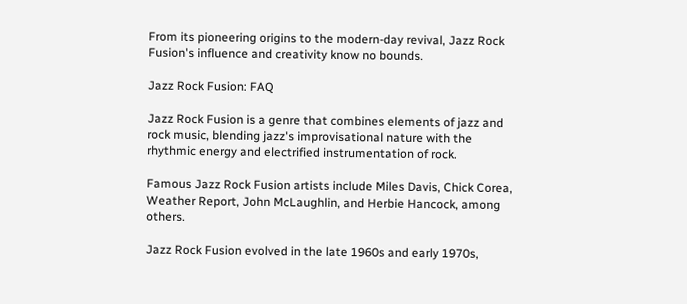From its pioneering origins to the modern-day revival, Jazz Rock Fusion's influence and creativity know no bounds.

Jazz Rock Fusion: FAQ

Jazz Rock Fusion is a genre that combines elements of jazz and rock music, blending jazz's improvisational nature with the rhythmic energy and electrified instrumentation of rock.

Famous Jazz Rock Fusion artists include Miles Davis, Chick Corea, Weather Report, John McLaughlin, and Herbie Hancock, among others.

Jazz Rock Fusion evolved in the late 1960s and early 1970s,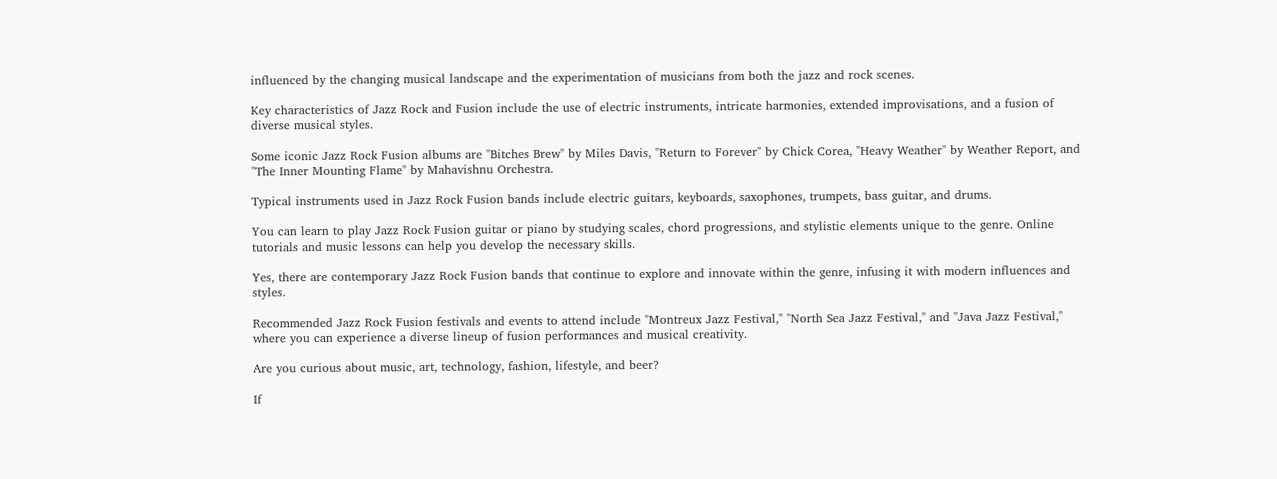influenced by the changing musical landscape and the experimentation of musicians from both the jazz and rock scenes.

Key characteristics of Jazz Rock and Fusion include the use of electric instruments, intricate harmonies, extended improvisations, and a fusion of diverse musical styles.

Some iconic Jazz Rock Fusion albums are "Bitches Brew" by Miles Davis, "Return to Forever" by Chick Corea, "Heavy Weather" by Weather Report, and "The Inner Mounting Flame" by Mahavishnu Orchestra.

Typical instruments used in Jazz Rock Fusion bands include electric guitars, keyboards, saxophones, trumpets, bass guitar, and drums.

You can learn to play Jazz Rock Fusion guitar or piano by studying scales, chord progressions, and stylistic elements unique to the genre. Online tutorials and music lessons can help you develop the necessary skills.

Yes, there are contemporary Jazz Rock Fusion bands that continue to explore and innovate within the genre, infusing it with modern influences and styles.

Recommended Jazz Rock Fusion festivals and events to attend include "Montreux Jazz Festival," "North Sea Jazz Festival," and "Java Jazz Festival," where you can experience a diverse lineup of fusion performances and musical creativity.

Are you curious about music, art, technology, fashion, lifestyle, and beer?

If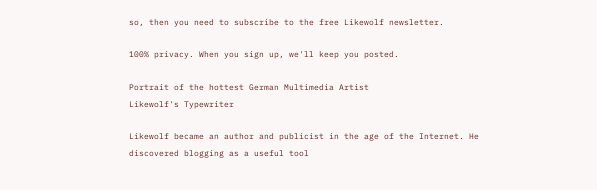so, then you need to subscribe to the free Likewolf newsletter.

100% privacy. When you sign up, we'll keep you posted.

Portrait of the hottest German Multimedia Artist
Likewolf's Typewriter

Likewolf became an author and publicist in the age of the Internet. He discovered blogging as a useful tool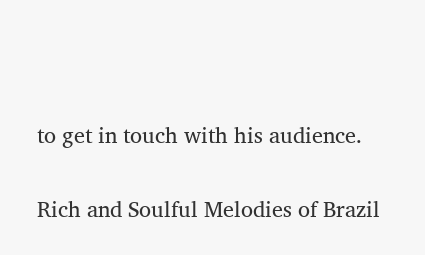to get in touch with his audience.

Rich and Soulful Melodies of Brazil